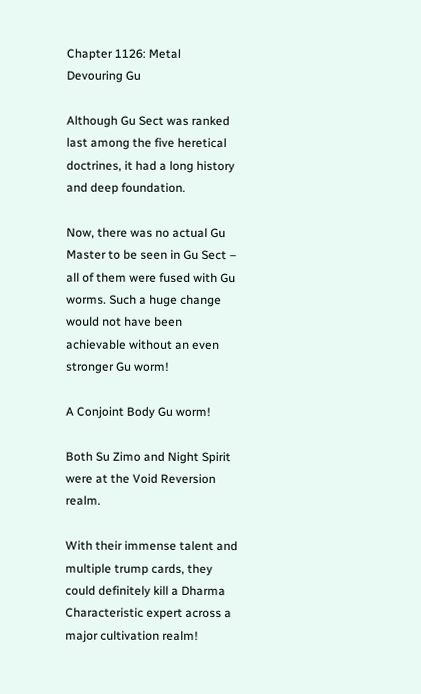Chapter 1126: Metal Devouring Gu

Although Gu Sect was ranked last among the five heretical doctrines, it had a long history and deep foundation.

Now, there was no actual Gu Master to be seen in Gu Sect – all of them were fused with Gu worms. Such a huge change would not have been achievable without an even stronger Gu worm!

A Conjoint Body Gu worm!

Both Su Zimo and Night Spirit were at the Void Reversion realm.

With their immense talent and multiple trump cards, they could definitely kill a Dharma Characteristic expert across a major cultivation realm!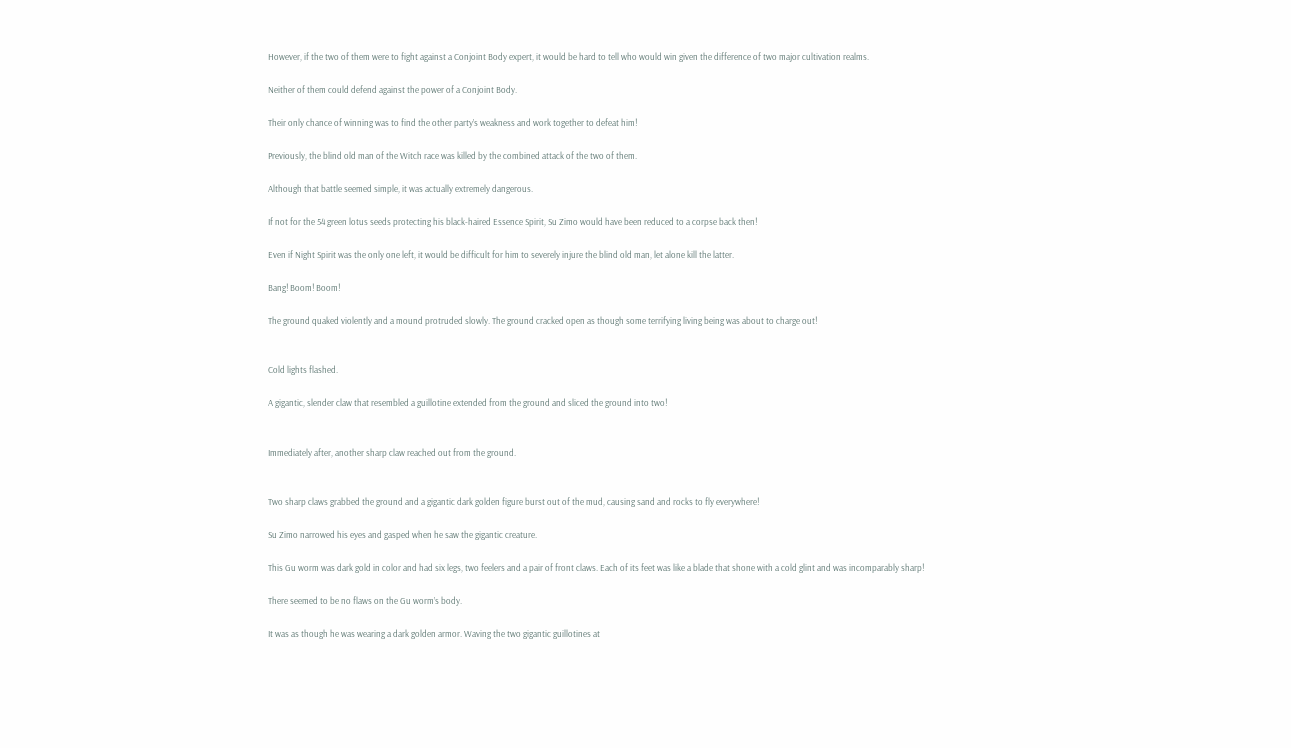However, if the two of them were to fight against a Conjoint Body expert, it would be hard to tell who would win given the difference of two major cultivation realms.

Neither of them could defend against the power of a Conjoint Body.

Their only chance of winning was to find the other party’s weakness and work together to defeat him!

Previously, the blind old man of the Witch race was killed by the combined attack of the two of them.

Although that battle seemed simple, it was actually extremely dangerous.

If not for the 54 green lotus seeds protecting his black-haired Essence Spirit, Su Zimo would have been reduced to a corpse back then!

Even if Night Spirit was the only one left, it would be difficult for him to severely injure the blind old man, let alone kill the latter.

Bang! Boom! Boom!

The ground quaked violently and a mound protruded slowly. The ground cracked open as though some terrifying living being was about to charge out!


Cold lights flashed.

A gigantic, slender claw that resembled a guillotine extended from the ground and sliced the ground into two!


Immediately after, another sharp claw reached out from the ground.


Two sharp claws grabbed the ground and a gigantic dark golden figure burst out of the mud, causing sand and rocks to fly everywhere!

Su Zimo narrowed his eyes and gasped when he saw the gigantic creature.

This Gu worm was dark gold in color and had six legs, two feelers and a pair of front claws. Each of its feet was like a blade that shone with a cold glint and was incomparably sharp!

There seemed to be no flaws on the Gu worm’s body.

It was as though he was wearing a dark golden armor. Waving the two gigantic guillotines at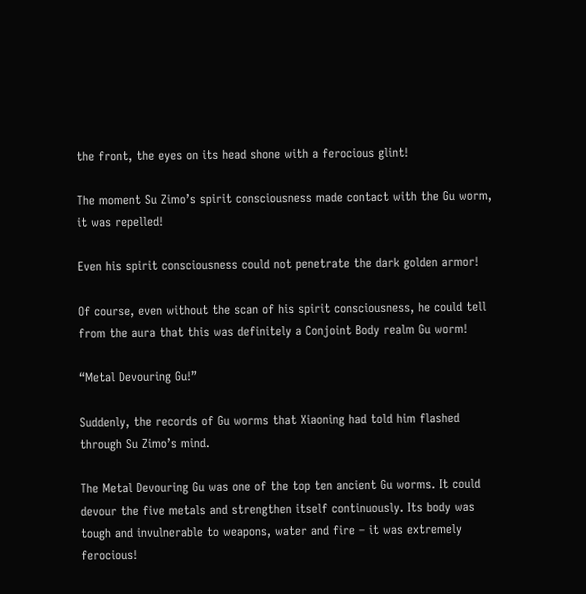the front, the eyes on its head shone with a ferocious glint!

The moment Su Zimo’s spirit consciousness made contact with the Gu worm, it was repelled!

Even his spirit consciousness could not penetrate the dark golden armor!

Of course, even without the scan of his spirit consciousness, he could tell from the aura that this was definitely a Conjoint Body realm Gu worm!

“Metal Devouring Gu!”

Suddenly, the records of Gu worms that Xiaoning had told him flashed through Su Zimo’s mind.

The Metal Devouring Gu was one of the top ten ancient Gu worms. It could devour the five metals and strengthen itself continuously. Its body was tough and invulnerable to weapons, water and fire – it was extremely ferocious!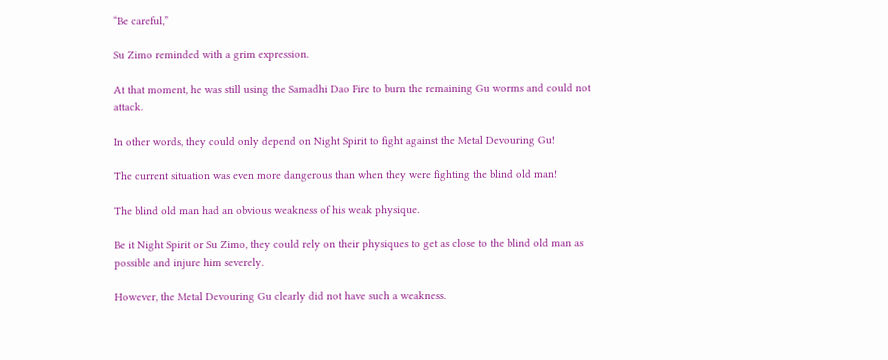“Be careful,”

Su Zimo reminded with a grim expression.

At that moment, he was still using the Samadhi Dao Fire to burn the remaining Gu worms and could not attack.

In other words, they could only depend on Night Spirit to fight against the Metal Devouring Gu!

The current situation was even more dangerous than when they were fighting the blind old man!

The blind old man had an obvious weakness of his weak physique.

Be it Night Spirit or Su Zimo, they could rely on their physiques to get as close to the blind old man as possible and injure him severely.

However, the Metal Devouring Gu clearly did not have such a weakness.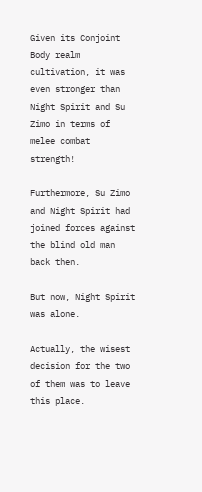Given its Conjoint Body realm cultivation, it was even stronger than Night Spirit and Su Zimo in terms of melee combat strength!

Furthermore, Su Zimo and Night Spirit had joined forces against the blind old man back then.

But now, Night Spirit was alone.

Actually, the wisest decision for the two of them was to leave this place.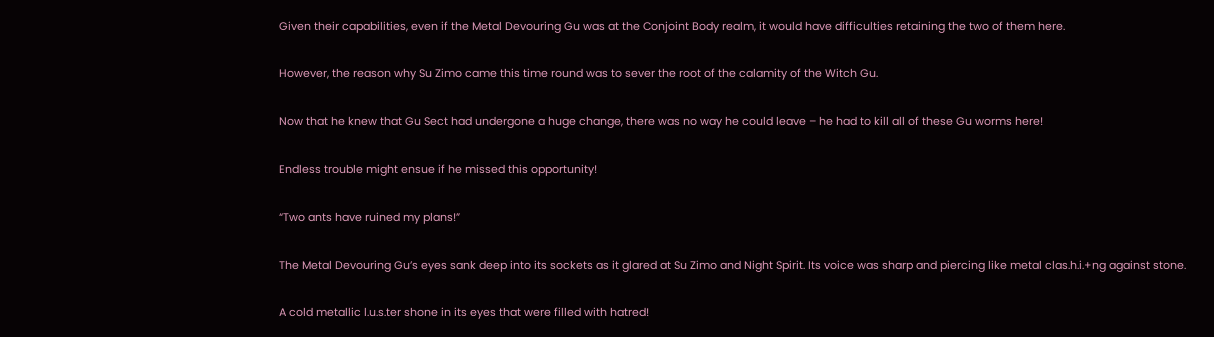Given their capabilities, even if the Metal Devouring Gu was at the Conjoint Body realm, it would have difficulties retaining the two of them here.

However, the reason why Su Zimo came this time round was to sever the root of the calamity of the Witch Gu.

Now that he knew that Gu Sect had undergone a huge change, there was no way he could leave – he had to kill all of these Gu worms here!

Endless trouble might ensue if he missed this opportunity!

“Two ants have ruined my plans!”

The Metal Devouring Gu’s eyes sank deep into its sockets as it glared at Su Zimo and Night Spirit. Its voice was sharp and piercing like metal clas.h.i.+ng against stone.

A cold metallic l.u.s.ter shone in its eyes that were filled with hatred!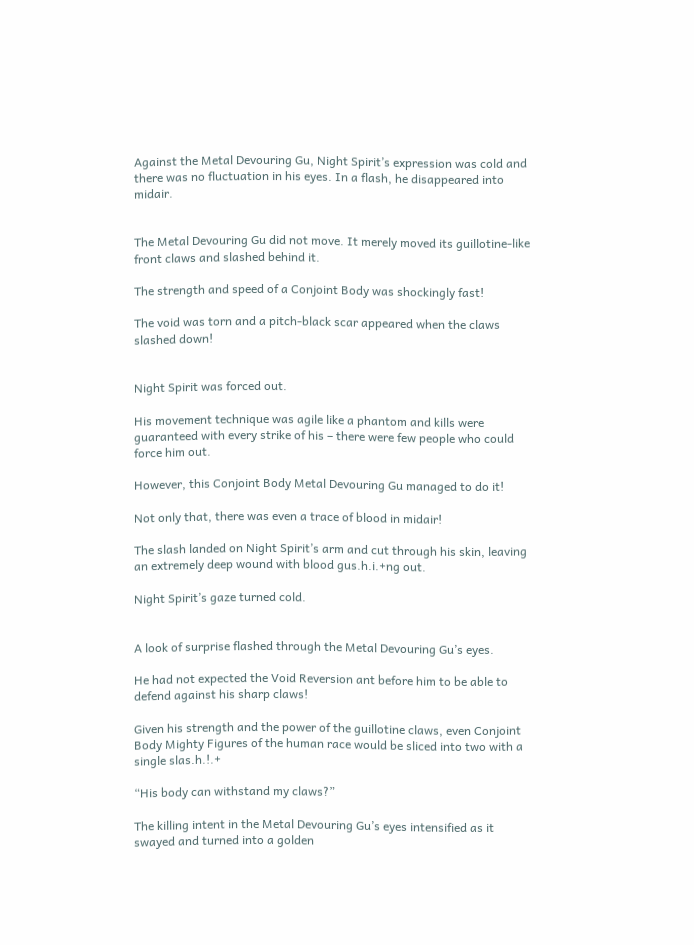Against the Metal Devouring Gu, Night Spirit’s expression was cold and there was no fluctuation in his eyes. In a flash, he disappeared into midair.


The Metal Devouring Gu did not move. It merely moved its guillotine-like front claws and slashed behind it.

The strength and speed of a Conjoint Body was shockingly fast!

The void was torn and a pitch-black scar appeared when the claws slashed down!


Night Spirit was forced out.

His movement technique was agile like a phantom and kills were guaranteed with every strike of his – there were few people who could force him out.

However, this Conjoint Body Metal Devouring Gu managed to do it!

Not only that, there was even a trace of blood in midair!

The slash landed on Night Spirit’s arm and cut through his skin, leaving an extremely deep wound with blood gus.h.i.+ng out.

Night Spirit’s gaze turned cold.


A look of surprise flashed through the Metal Devouring Gu’s eyes.

He had not expected the Void Reversion ant before him to be able to defend against his sharp claws!

Given his strength and the power of the guillotine claws, even Conjoint Body Mighty Figures of the human race would be sliced into two with a single slas.h.!.+

“His body can withstand my claws?”

The killing intent in the Metal Devouring Gu’s eyes intensified as it swayed and turned into a golden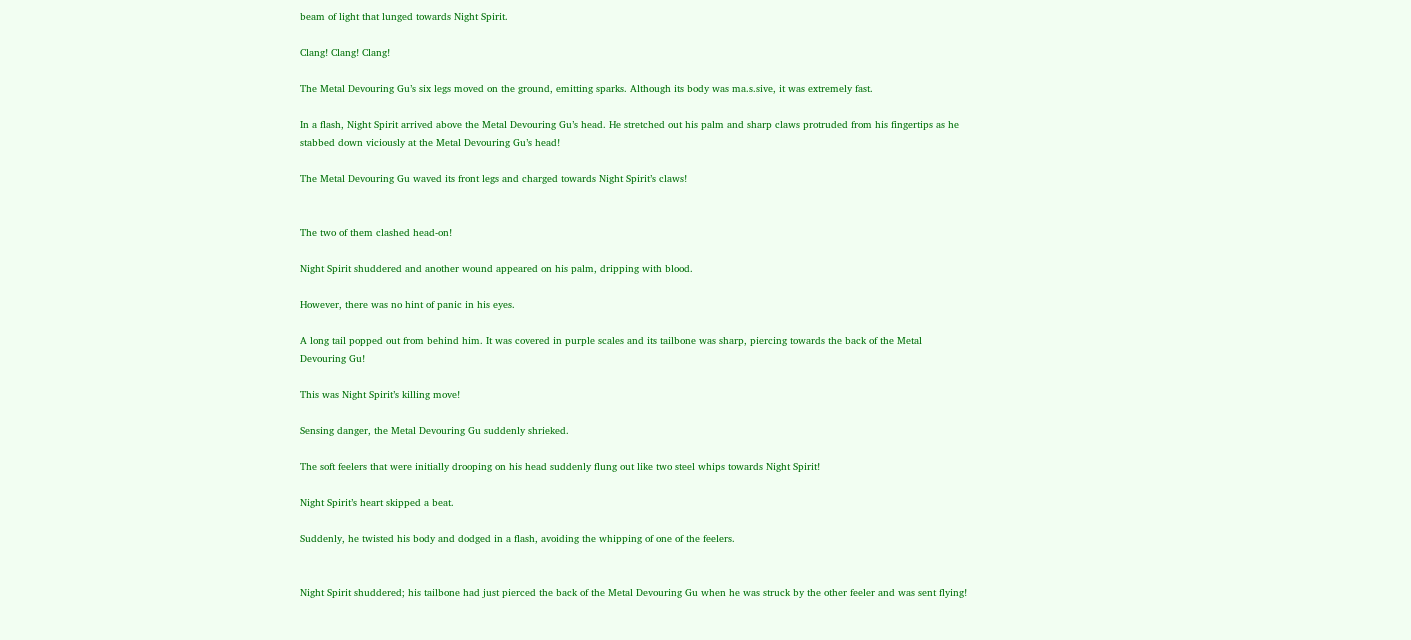beam of light that lunged towards Night Spirit.

Clang! Clang! Clang!

The Metal Devouring Gu’s six legs moved on the ground, emitting sparks. Although its body was ma.s.sive, it was extremely fast.

In a flash, Night Spirit arrived above the Metal Devouring Gu’s head. He stretched out his palm and sharp claws protruded from his fingertips as he stabbed down viciously at the Metal Devouring Gu’s head!

The Metal Devouring Gu waved its front legs and charged towards Night Spirit’s claws!


The two of them clashed head-on!

Night Spirit shuddered and another wound appeared on his palm, dripping with blood.

However, there was no hint of panic in his eyes.

A long tail popped out from behind him. It was covered in purple scales and its tailbone was sharp, piercing towards the back of the Metal Devouring Gu!

This was Night Spirit’s killing move!

Sensing danger, the Metal Devouring Gu suddenly shrieked.

The soft feelers that were initially drooping on his head suddenly flung out like two steel whips towards Night Spirit!

Night Spirit’s heart skipped a beat.

Suddenly, he twisted his body and dodged in a flash, avoiding the whipping of one of the feelers.


Night Spirit shuddered; his tailbone had just pierced the back of the Metal Devouring Gu when he was struck by the other feeler and was sent flying!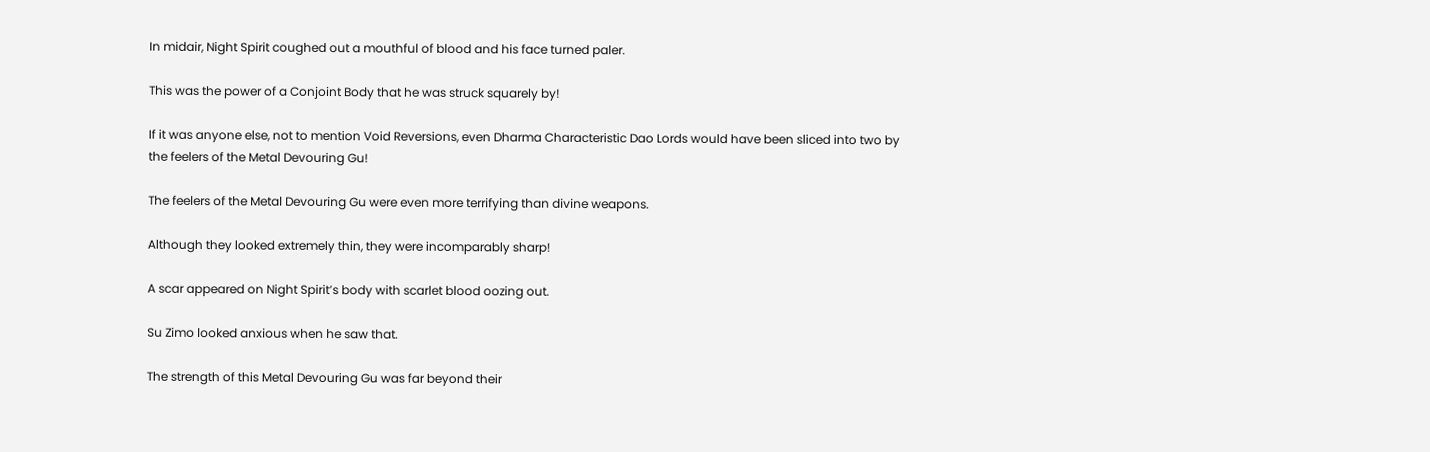In midair, Night Spirit coughed out a mouthful of blood and his face turned paler.

This was the power of a Conjoint Body that he was struck squarely by!

If it was anyone else, not to mention Void Reversions, even Dharma Characteristic Dao Lords would have been sliced into two by the feelers of the Metal Devouring Gu!

The feelers of the Metal Devouring Gu were even more terrifying than divine weapons.

Although they looked extremely thin, they were incomparably sharp!

A scar appeared on Night Spirit’s body with scarlet blood oozing out.

Su Zimo looked anxious when he saw that.

The strength of this Metal Devouring Gu was far beyond their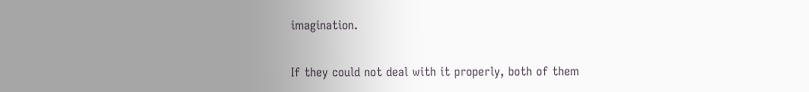imagination.

If they could not deal with it properly, both of them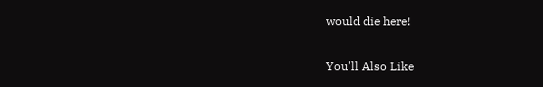would die here!

You'll Also Like